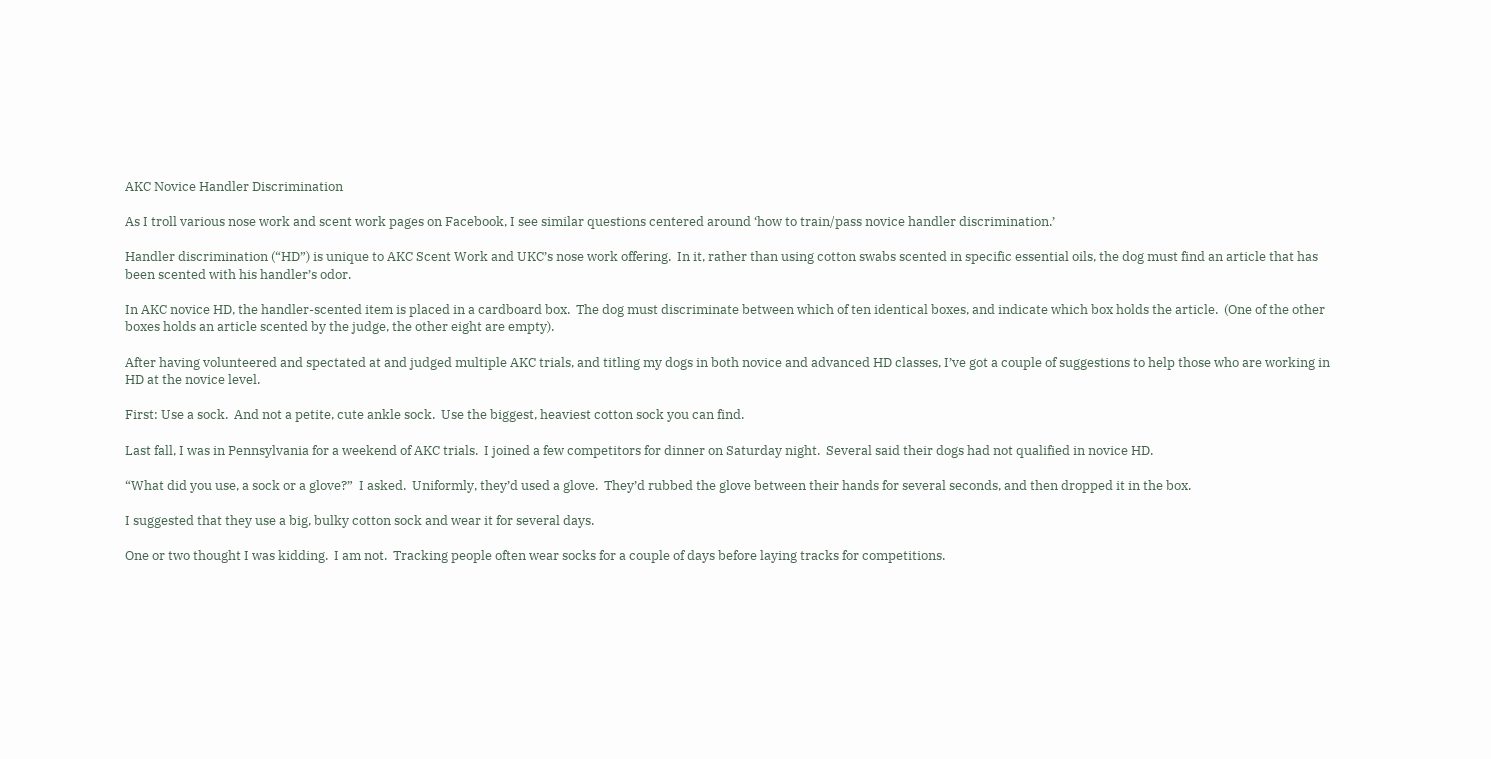AKC Novice Handler Discrimination

As I troll various nose work and scent work pages on Facebook, I see similar questions centered around ‘how to train/pass novice handler discrimination.’

Handler discrimination (“HD”) is unique to AKC Scent Work and UKC’s nose work offering.  In it, rather than using cotton swabs scented in specific essential oils, the dog must find an article that has been scented with his handler’s odor.

In AKC novice HD, the handler-scented item is placed in a cardboard box.  The dog must discriminate between which of ten identical boxes, and indicate which box holds the article.  (One of the other boxes holds an article scented by the judge, the other eight are empty).

After having volunteered and spectated at and judged multiple AKC trials, and titling my dogs in both novice and advanced HD classes, I’ve got a couple of suggestions to help those who are working in HD at the novice level.

First: Use a sock.  And not a petite, cute ankle sock.  Use the biggest, heaviest cotton sock you can find.

Last fall, I was in Pennsylvania for a weekend of AKC trials.  I joined a few competitors for dinner on Saturday night.  Several said their dogs had not qualified in novice HD.

“What did you use, a sock or a glove?”  I asked.  Uniformly, they’d used a glove.  They’d rubbed the glove between their hands for several seconds, and then dropped it in the box.

I suggested that they use a big, bulky cotton sock and wear it for several days.

One or two thought I was kidding.  I am not.  Tracking people often wear socks for a couple of days before laying tracks for competitions.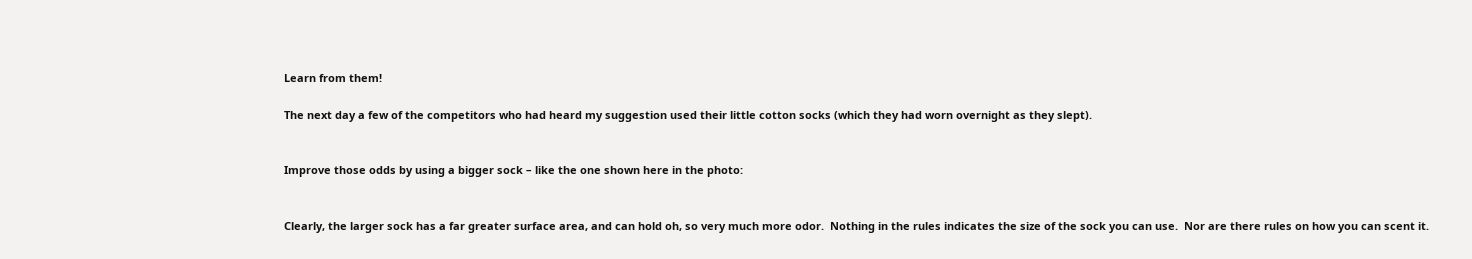Learn from them!

The next day a few of the competitors who had heard my suggestion used their little cotton socks (which they had worn overnight as they slept).


Improve those odds by using a bigger sock – like the one shown here in the photo:


Clearly, the larger sock has a far greater surface area, and can hold oh, so very much more odor.  Nothing in the rules indicates the size of the sock you can use.  Nor are there rules on how you can scent it.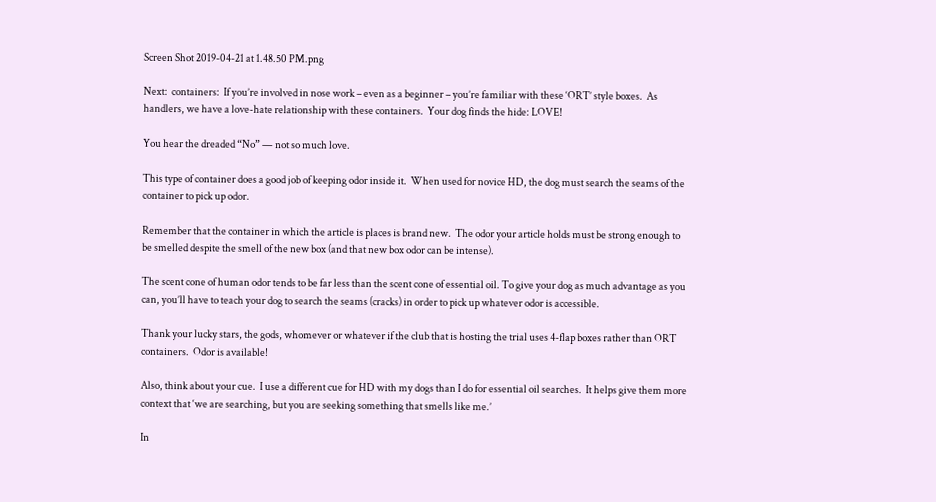Screen Shot 2019-04-21 at 1.48.50 PM.png

Next:  containers:  If you’re involved in nose work – even as a beginner – you’re familiar with these ‘ORT’ style boxes.  As handlers, we have a love-hate relationship with these containers.  Your dog finds the hide: LOVE!

You hear the dreaded “No” — not so much love.

This type of container does a good job of keeping odor inside it.  When used for novice HD, the dog must search the seams of the container to pick up odor.

Remember that the container in which the article is places is brand new.  The odor your article holds must be strong enough to be smelled despite the smell of the new box (and that new box odor can be intense).

The scent cone of human odor tends to be far less than the scent cone of essential oil. To give your dog as much advantage as you can, you’ll have to teach your dog to search the seams (cracks) in order to pick up whatever odor is accessible.

Thank your lucky stars, the gods, whomever or whatever if the club that is hosting the trial uses 4-flap boxes rather than ORT containers.  Odor is available!

Also, think about your cue.  I use a different cue for HD with my dogs than I do for essential oil searches.  It helps give them more context that ‘we are searching, but you are seeking something that smells like me.’

In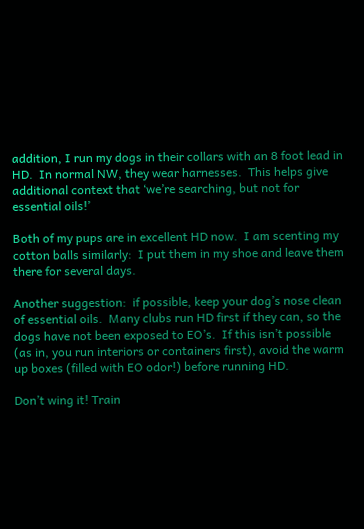addition, I run my dogs in their collars with an 8 foot lead in HD.  In normal NW, they wear harnesses.  This helps give additional context that ‘we’re searching, but not for essential oils!’

Both of my pups are in excellent HD now.  I am scenting my cotton balls similarly:  I put them in my shoe and leave them there for several days.

Another suggestion:  if possible, keep your dog’s nose clean of essential oils.  Many clubs run HD first if they can, so the dogs have not been exposed to EO’s.  If this isn’t possible (as in, you run interiors or containers first), avoid the warm up boxes (filled with EO odor!) before running HD.

Don’t wing it! Train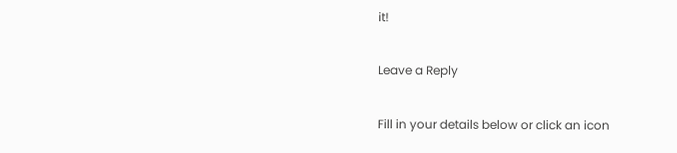it!

Leave a Reply

Fill in your details below or click an icon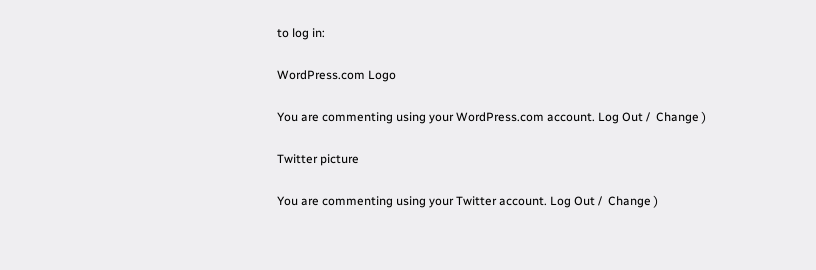to log in:

WordPress.com Logo

You are commenting using your WordPress.com account. Log Out /  Change )

Twitter picture

You are commenting using your Twitter account. Log Out /  Change )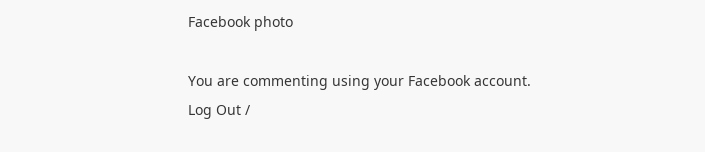Facebook photo

You are commenting using your Facebook account. Log Out /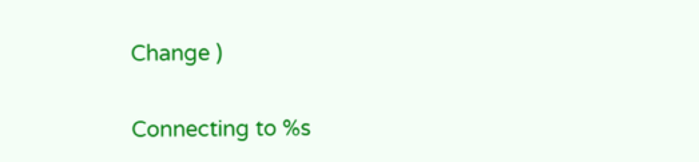Change )

Connecting to %s